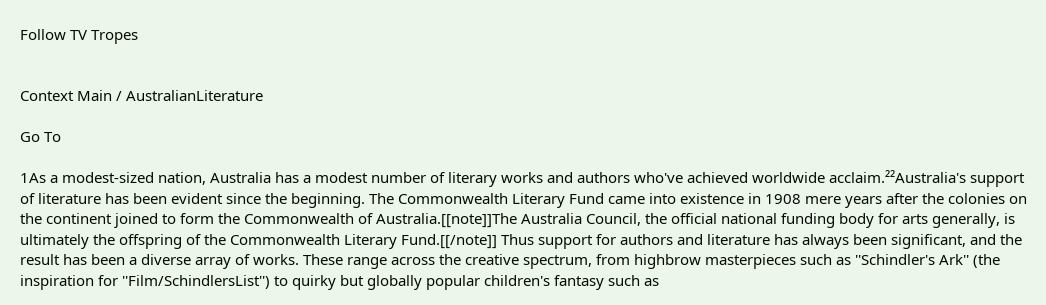Follow TV Tropes


Context Main / AustralianLiterature

Go To

1As a modest-sized nation, Australia has a modest number of literary works and authors who've achieved worldwide acclaim.²²Australia's support of literature has been evident since the beginning. The Commonwealth Literary Fund came into existence in 1908 mere years after the colonies on the continent joined to form the Commonwealth of Australia.[[note]]The Australia Council, the official national funding body for arts generally, is ultimately the offspring of the Commonwealth Literary Fund.[[/note]] Thus support for authors and literature has always been significant, and the result has been a diverse array of works. These range across the creative spectrum, from highbrow masterpieces such as ''Schindler's Ark'' (the inspiration for ''Film/SchindlersList'') to quirky but globally popular children's fantasy such as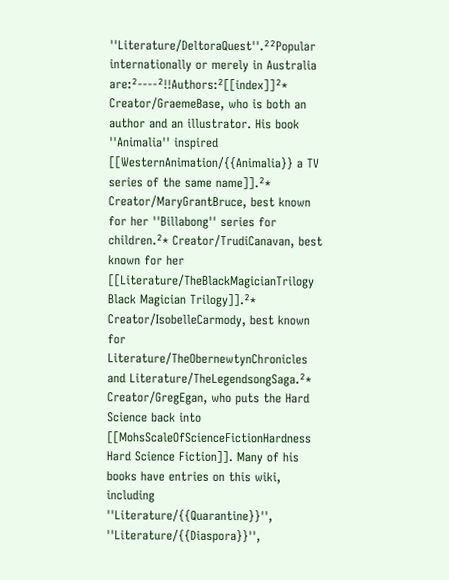''Literature/DeltoraQuest''.²²Popular internationally or merely in Australia are:²----²!!Authors:²[[index]]²* Creator/GraemeBase, who is both an author and an illustrator. His book ''Animalia'' inspired [[WesternAnimation/{{Animalia}} a TV series of the same name]].²* Creator/MaryGrantBruce, best known for her ''Billabong'' series for children.²* Creator/TrudiCanavan, best known for her [[Literature/TheBlackMagicianTrilogy Black Magician Trilogy]].²* Creator/IsobelleCarmody, best known for Literature/TheObernewtynChronicles and Literature/TheLegendsongSaga.²* Creator/GregEgan, who puts the Hard Science back into [[MohsScaleOfScienceFictionHardness Hard Science Fiction]]. Many of his books have entries on this wiki, including ''Literature/{{Quarantine}}'', ''Literature/{{Diaspora}}'',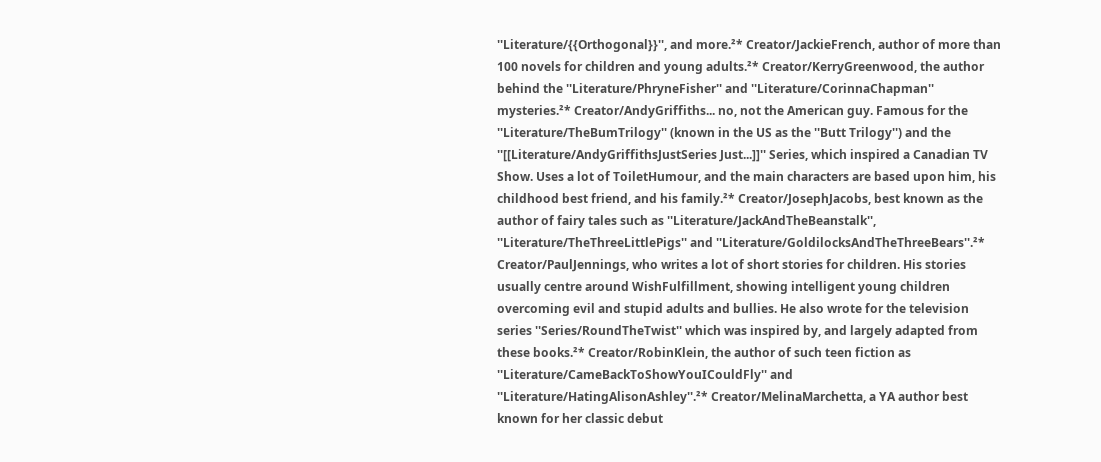''Literature/{{Orthogonal}}'', and more.²* Creator/JackieFrench, author of more than 100 novels for children and young adults.²* Creator/KerryGreenwood, the author behind the ''Literature/PhryneFisher'' and ''Literature/CorinnaChapman'' mysteries.²* Creator/AndyGriffiths... no, not the American guy. Famous for the ''Literature/TheBumTrilogy'' (known in the US as the ''Butt Trilogy'') and the ''[[Literature/AndyGriffithsJustSeries Just...]]'' Series, which inspired a Canadian TV Show. Uses a lot of ToiletHumour, and the main characters are based upon him, his childhood best friend, and his family.²* Creator/JosephJacobs, best known as the author of fairy tales such as ''Literature/JackAndTheBeanstalk'', ''Literature/TheThreeLittlePigs'' and ''Literature/GoldilocksAndTheThreeBears''.²* Creator/PaulJennings, who writes a lot of short stories for children. His stories usually centre around WishFulfillment, showing intelligent young children overcoming evil and stupid adults and bullies. He also wrote for the television series ''Series/RoundTheTwist'' which was inspired by, and largely adapted from these books.²* Creator/RobinKlein, the author of such teen fiction as ''Literature/CameBackToShowYouICouldFly'' and ''Literature/HatingAlisonAshley''.²* Creator/MelinaMarchetta, a YA author best known for her classic debut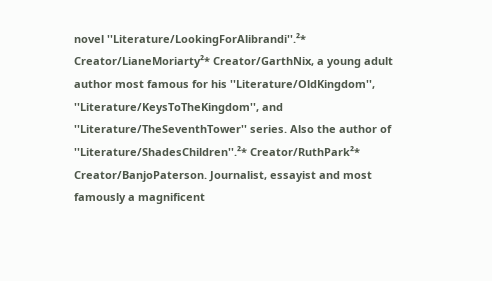novel ''Literature/LookingForAlibrandi''.²* Creator/LianeMoriarty²* Creator/GarthNix, a young adult author most famous for his ''Literature/OldKingdom'', ''Literature/KeysToTheKingdom'', and ''Literature/TheSeventhTower'' series. Also the author of ''Literature/ShadesChildren''.²* Creator/RuthPark²* Creator/BanjoPaterson. Journalist, essayist and most famously a magnificent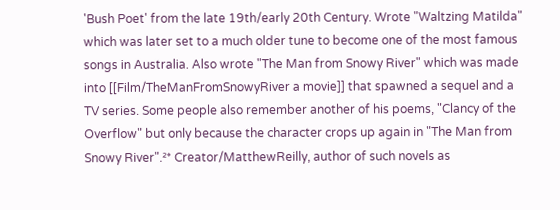'Bush Poet' from the late 19th/early 20th Century. Wrote "Waltzing Matilda" which was later set to a much older tune to become one of the most famous songs in Australia. Also wrote "The Man from Snowy River" which was made into [[Film/TheManFromSnowyRiver a movie]] that spawned a sequel and a TV series. Some people also remember another of his poems, "Clancy of the Overflow" but only because the character crops up again in "The Man from Snowy River".²* Creator/MatthewReilly, author of such novels as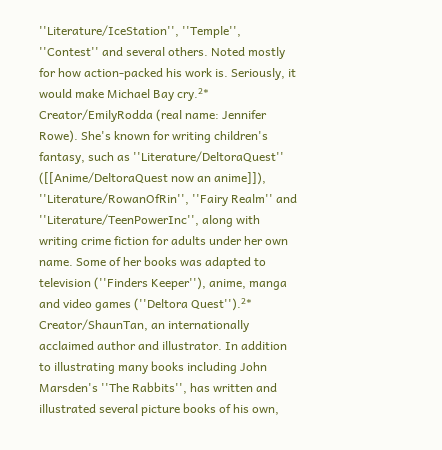''Literature/IceStation'', ''Temple'', ''Contest'' and several others. Noted mostly for how action-packed his work is. Seriously, it would make Michael Bay cry.²* Creator/EmilyRodda (real name: Jennifer Rowe). She's known for writing children's fantasy, such as ''Literature/DeltoraQuest'' ([[Anime/DeltoraQuest now an anime]]), ''Literature/RowanOfRin'', ''Fairy Realm'' and ''Literature/TeenPowerInc'', along with writing crime fiction for adults under her own name. Some of her books was adapted to television (''Finders Keeper''), anime, manga and video games (''Deltora Quest'').²* Creator/ShaunTan, an internationally acclaimed author and illustrator. In addition to illustrating many books including John Marsden's ''The Rabbits'', has written and illustrated several picture books of his own,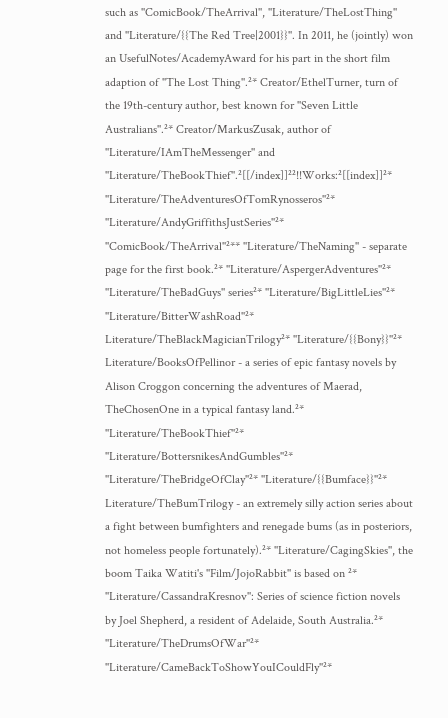such as ''ComicBook/TheArrival'', ''Literature/TheLostThing'' and ''Literature/{{The Red Tree|2001}}''. In 2011, he (jointly) won an UsefulNotes/AcademyAward for his part in the short film adaption of ''The Lost Thing''.²* Creator/EthelTurner, turn of the 19th-century author, best known for ''Seven Little Australians''.²* Creator/MarkusZusak, author of ''Literature/IAmTheMessenger'' and ''Literature/TheBookThief''.²[[/index]]²²!!Works:²[[index]]²* ''Literature/TheAdventuresOfTomRynosseros''²* ''Literature/AndyGriffithsJustSeries''²* ''ComicBook/TheArrival''²** ''Literature/TheNaming'' - separate page for the first book.²* ''Literature/AspergerAdventures''²* ''Literature/TheBadGuys'' series²* ''Literature/BigLittleLies''²* ''Literature/BitterWashRoad''²* Literature/TheBlackMagicianTrilogy²* ''Literature/{{Bony}}''²* Literature/BooksOfPellinor - a series of epic fantasy novels by Alison Croggon concerning the adventures of Maerad, TheChosenOne in a typical fantasy land.²* ''Literature/TheBookThief''²* ''Literature/BottersnikesAndGumbles''²* ''Literature/TheBridgeOfClay''²* ''Literature/{{Bumface}}''²* Literature/TheBumTrilogy - an extremely silly action series about a fight between bumfighters and renegade bums (as in posteriors, not homeless people fortunately).²* ''Literature/CagingSkies'', the boom Taika Watiti's ''Film/JojoRabbit'' is based on ²* ''Literature/CassandraKresnov'': Series of science fiction novels by Joel Shepherd, a resident of Adelaide, South Australia.²* ''Literature/TheDrumsOfWar''²* ''Literature/CameBackToShowYouICouldFly''²*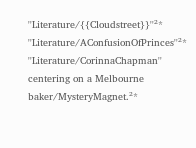''Literature/{{Cloudstreet}}''²* ''Literature/AConfusionOfPrinces''²* ''Literature/CorinnaChapman'' centering on a Melbourne baker/MysteryMagnet.²*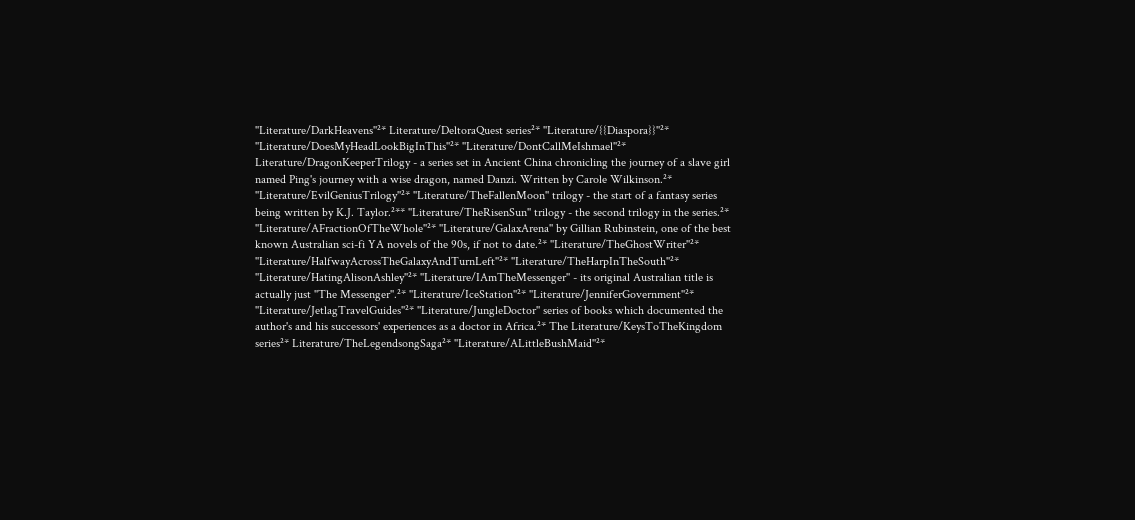''Literature/DarkHeavens''²* Literature/DeltoraQuest series²* ''Literature/{{Diaspora}}''²* ''Literature/DoesMyHeadLookBigInThis''²* ''Literature/DontCallMeIshmael''²* Literature/DragonKeeperTrilogy - a series set in Ancient China chronicling the journey of a slave girl named Ping's journey with a wise dragon, named Danzi. Written by Carole Wilkinson.²* ''Literature/EvilGeniusTrilogy''²* ''Literature/TheFallenMoon'' trilogy - the start of a fantasy series being written by K.J. Taylor.²** ''Literature/TheRisenSun'' trilogy - the second trilogy in the series.²* ''Literature/AFractionOfTheWhole''²* ''Literature/GalaxArena'' by Gillian Rubinstein, one of the best known Australian sci-fi YA novels of the 90s, if not to date.²* ''Literature/TheGhostWriter''²* ''Literature/HalfwayAcrossTheGalaxyAndTurnLeft''²* ''Literature/TheHarpInTheSouth''²* ''Literature/HatingAlisonAshley''²* ''Literature/IAmTheMessenger'' - its original Australian title is actually just ''The Messenger''.²* ''Literature/IceStation''²* ''Literature/JenniferGovernment''²* ''Literature/JetlagTravelGuides''²* ''Literature/JungleDoctor'' series of books which documented the author's and his successors' experiences as a doctor in Africa.²* The Literature/KeysToTheKingdom series²* Literature/TheLegendsongSaga²* ''Literature/ALittleBushMaid''²*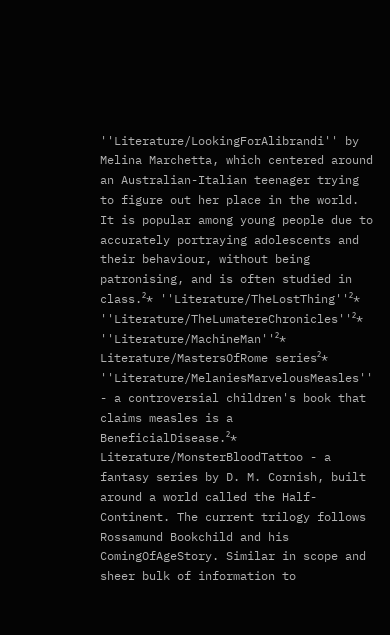''Literature/LookingForAlibrandi'' by Melina Marchetta, which centered around an Australian-Italian teenager trying to figure out her place in the world. It is popular among young people due to accurately portraying adolescents and their behaviour, without being patronising, and is often studied in class.²* ''Literature/TheLostThing''²* ''Literature/TheLumatereChronicles''²* ''Literature/MachineMan''²* Literature/MastersOfRome series²* ''Literature/MelaniesMarvelousMeasles'' - a controversial children's book that claims measles is a BeneficialDisease.²* Literature/MonsterBloodTattoo - a fantasy series by D. M. Cornish, built around a world called the Half-Continent. The current trilogy follows Rossamund Bookchild and his ComingOfAgeStory. Similar in scope and sheer bulk of information to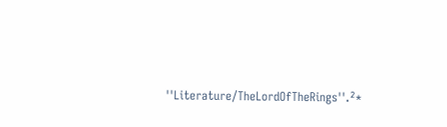''Literature/TheLordOfTheRings''.²*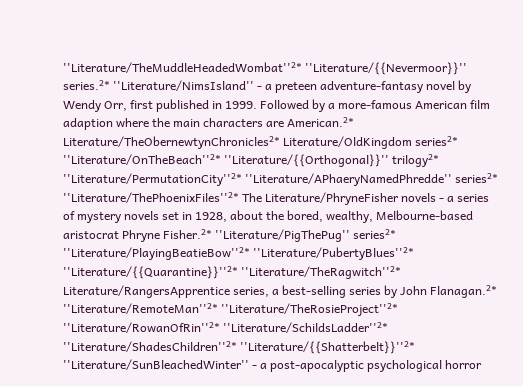''Literature/TheMuddleHeadedWombat''²* ''Literature/{{Nevermoor}}'' series.²* ''Literature/NimsIsland'' - a preteen adventure-fantasy novel by Wendy Orr, first published in 1999. Followed by a more-famous American film adaption where the main characters are American.²* Literature/TheObernewtynChronicles²* Literature/OldKingdom series²* ''Literature/OnTheBeach''²* ''Literature/{{Orthogonal}}'' trilogy²* ''Literature/PermutationCity''²* ''Literature/APhaeryNamedPhredde'' series²* ''Literature/ThePhoenixFiles''²* The Literature/PhryneFisher novels - a series of mystery novels set in 1928, about the bored, wealthy, Melbourne-based aristocrat Phryne Fisher.²* ''Literature/PigThePug'' series²* ''Literature/PlayingBeatieBow''²* ''Literature/PubertyBlues''²* ''Literature/{{Quarantine}}''²* ''Literature/TheRagwitch''²* Literature/RangersApprentice series, a best-selling series by John Flanagan.²* ''Literature/RemoteMan''²* ''Literature/TheRosieProject''²* ''Literature/RowanOfRin''²* ''Literature/SchildsLadder''²* ''Literature/ShadesChildren''²* ''Literature/{{Shatterbelt}}''²* ''Literature/SunBleachedWinter'' - a post-apocalyptic psychological horror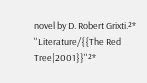novel by D. Robert Grixti.²* ''Literature/{{The Red Tree|2001}}''²*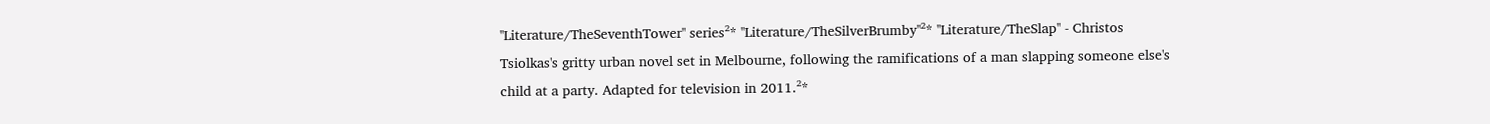''Literature/TheSeventhTower'' series²* ''Literature/TheSilverBrumby''²* ''Literature/TheSlap'' - Christos Tsiolkas's gritty urban novel set in Melbourne, following the ramifications of a man slapping someone else's child at a party. Adapted for television in 2011.²*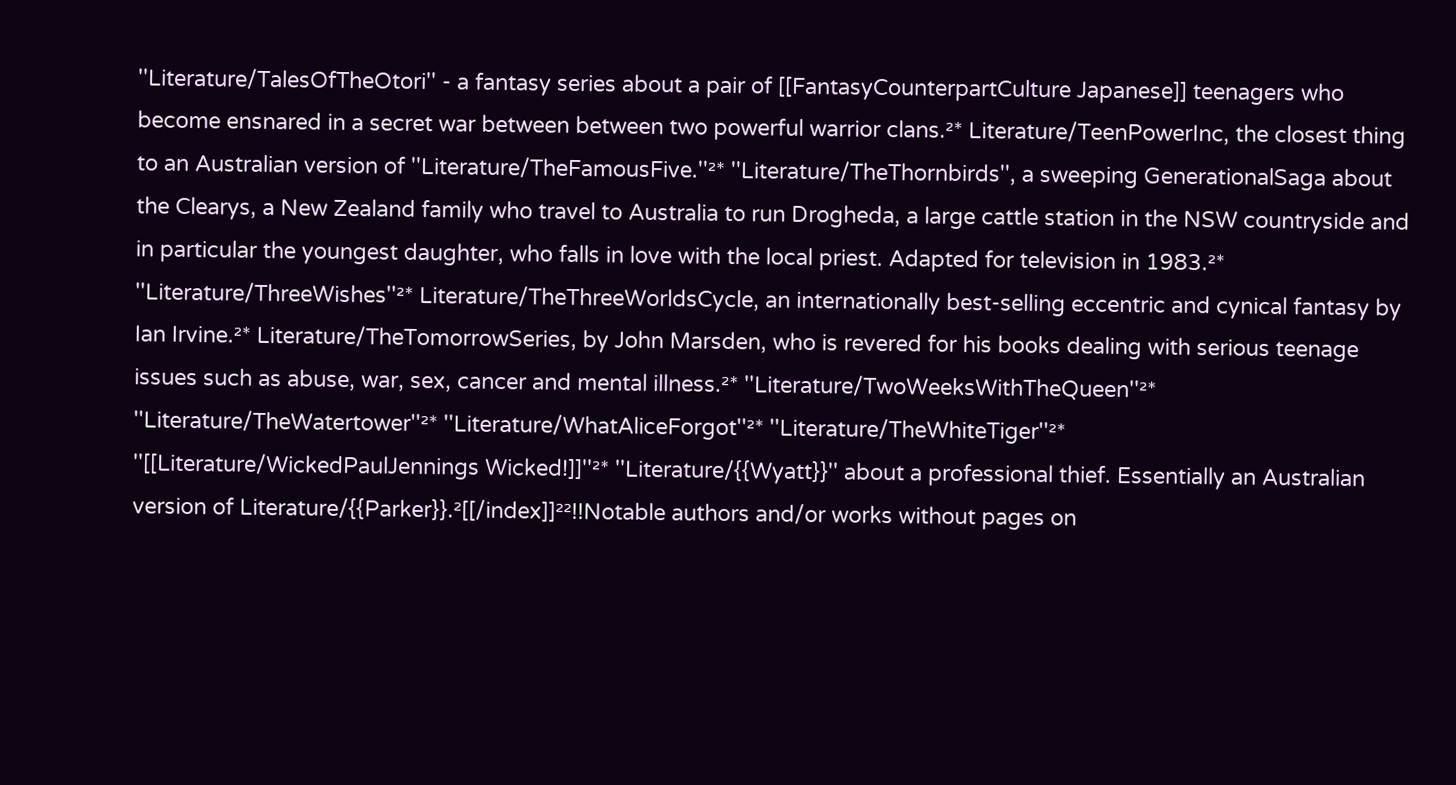''Literature/TalesOfTheOtori'' - a fantasy series about a pair of [[FantasyCounterpartCulture Japanese]] teenagers who become ensnared in a secret war between between two powerful warrior clans.²* Literature/TeenPowerInc, the closest thing to an Australian version of ''Literature/TheFamousFive.''²* ''Literature/TheThornbirds'', a sweeping GenerationalSaga about the Clearys, a New Zealand family who travel to Australia to run Drogheda, a large cattle station in the NSW countryside and in particular the youngest daughter, who falls in love with the local priest. Adapted for television in 1983.²* ''Literature/ThreeWishes''²* Literature/TheThreeWorldsCycle, an internationally best-selling eccentric and cynical fantasy by Ian Irvine.²* Literature/TheTomorrowSeries, by John Marsden, who is revered for his books dealing with serious teenage issues such as abuse, war, sex, cancer and mental illness.²* ''Literature/TwoWeeksWithTheQueen''²* ''Literature/TheWatertower''²* ''Literature/WhatAliceForgot''²* ''Literature/TheWhiteTiger''²* ''[[Literature/WickedPaulJennings Wicked!]]''²* ''Literature/{{Wyatt}}'' about a professional thief. Essentially an Australian version of Literature/{{Parker}}.²[[/index]]²²!!Notable authors and/or works without pages on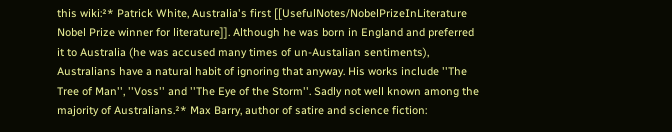this wiki:²* Patrick White, Australia's first [[UsefulNotes/NobelPrizeInLiterature Nobel Prize winner for literature]]. Although he was born in England and preferred it to Australia (he was accused many times of un-Austalian sentiments), Australians have a natural habit of ignoring that anyway. His works include ''The Tree of Man'', ''Voss'' and ''The Eye of the Storm''. Sadly not well known among the majority of Australians.²* Max Barry, author of satire and science fiction: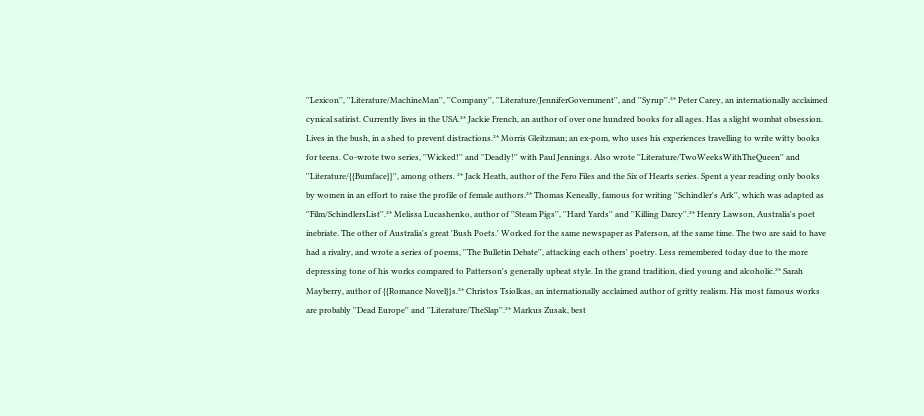''Lexicon'', ''Literature/MachineMan'', ''Company'', ''Literature/JenniferGovernment'', and ''Syrup''.²* Peter Carey, an internationally acclaimed cynical satirist. Currently lives in the USA.²* Jackie French, an author of over one hundred books for all ages. Has a slight wombat obsession. Lives in the bush, in a shed to prevent distractions.²* Morris Gleitzman; an ex-pom, who uses his experiences travelling to write witty books for teens. Co-wrote two series, ''Wicked!'' and ''Deadly!'' with Paul Jennings. Also wrote ''Literature/TwoWeeksWithTheQueen'' and ''Literature/{{Bumface}}'', among others. ²* Jack Heath, author of the Fero Files and the Six of Hearts series. Spent a year reading only books by women in an effort to raise the profile of female authors.²* Thomas Keneally, famous for writing ''Schindler's Ark'', which was adapted as ''Film/SchindlersList''.²* Melissa Lucashenko, author of ''Steam Pigs'', ''Hard Yards'' and ''Killing Darcy''.²* Henry Lawson, Australia's poet inebriate. The other of Australia's great 'Bush Poets.' Worked for the same newspaper as Paterson, at the same time. The two are said to have had a rivalry, and wrote a series of poems, ''The Bulletin Debate'', attacking each others' poetry. Less remembered today due to the more depressing tone of his works compared to Patterson's generally upbeat style. In the grand tradition, died young and alcoholic.²* Sarah Mayberry, author of {{Romance Novel}}s.²* Christos Tsiolkas, an internationally acclaimed author of gritty realism. His most famous works are probably ''Dead Europe'' and ''Literature/TheSlap''.²* Markus Zusak, best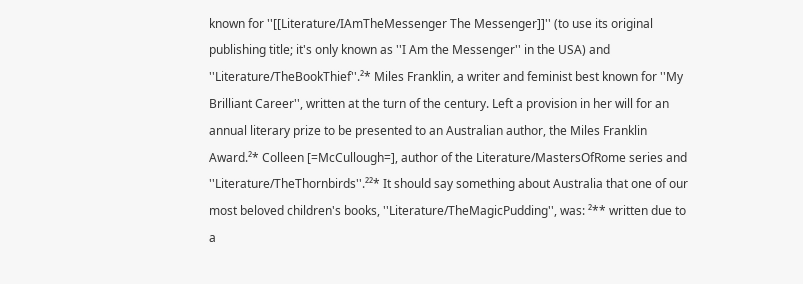known for ''[[Literature/IAmTheMessenger The Messenger]]'' (to use its original publishing title; it's only known as ''I Am the Messenger'' in the USA) and ''Literature/TheBookThief''.²* Miles Franklin, a writer and feminist best known for ''My Brilliant Career'', written at the turn of the century. Left a provision in her will for an annual literary prize to be presented to an Australian author, the Miles Franklin Award.²* Colleen [=McCullough=], author of the Literature/MastersOfRome series and ''Literature/TheThornbirds''.²²* It should say something about Australia that one of our most beloved children's books, ''Literature/TheMagicPudding'', was: ²** written due to a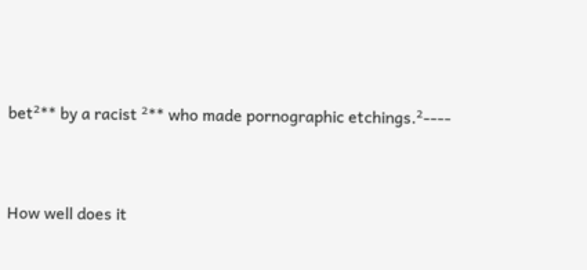bet²** by a racist ²** who made pornographic etchings.²----


How well does it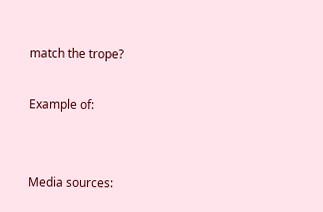match the trope?

Example of:


Media sources: